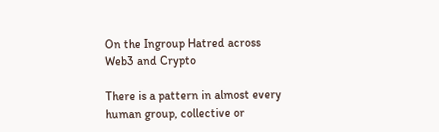On the Ingroup Hatred across Web3 and Crypto

There is a pattern in almost every human group, collective or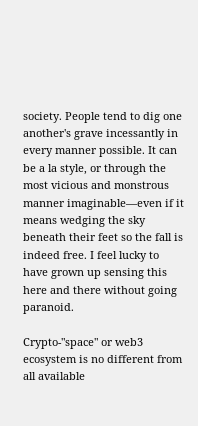society. People tend to dig one another's grave incessantly in every manner possible. It can be a la style, or through the most vicious and monstrous manner imaginable—even if it means wedging the sky beneath their feet so the fall is indeed free. I feel lucky to have grown up sensing this here and there without going paranoid.

Crypto-"space" or web3 ecosystem is no different from all available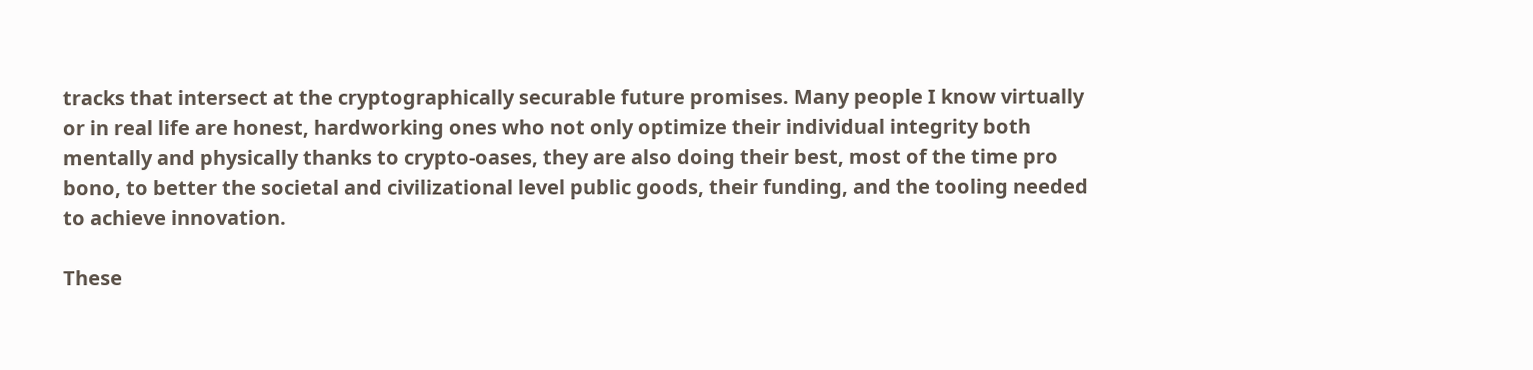tracks that intersect at the cryptographically securable future promises. Many people I know virtually or in real life are honest, hardworking ones who not only optimize their individual integrity both mentally and physically thanks to crypto-oases, they are also doing their best, most of the time pro bono, to better the societal and civilizational level public goods, their funding, and the tooling needed to achieve innovation.

These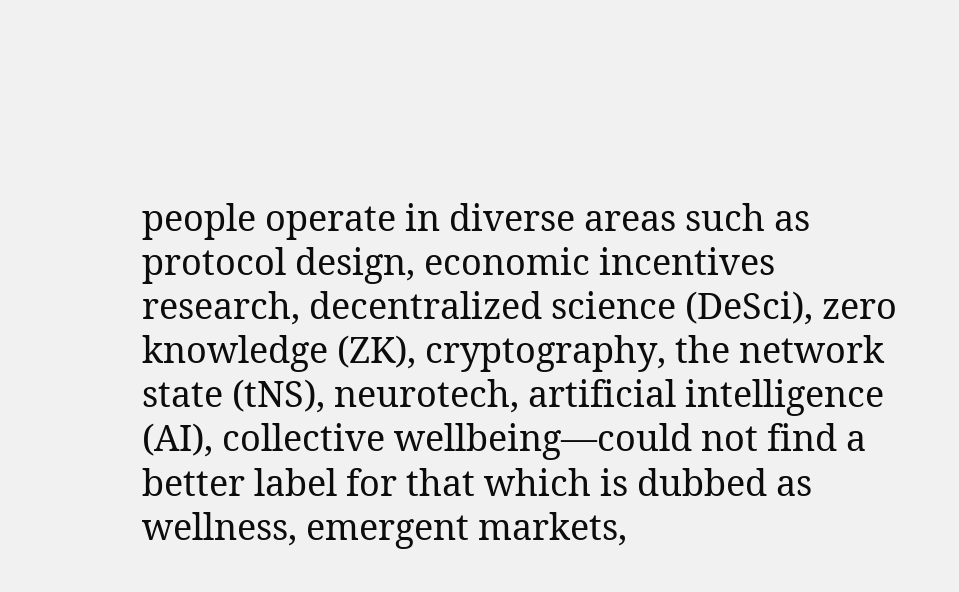people operate in diverse areas such as protocol design, economic incentives research, decentralized science (DeSci), zero knowledge (ZK), cryptography, the network state (tNS), neurotech, artificial intelligence (AI), collective wellbeing—could not find a better label for that which is dubbed as wellness, emergent markets,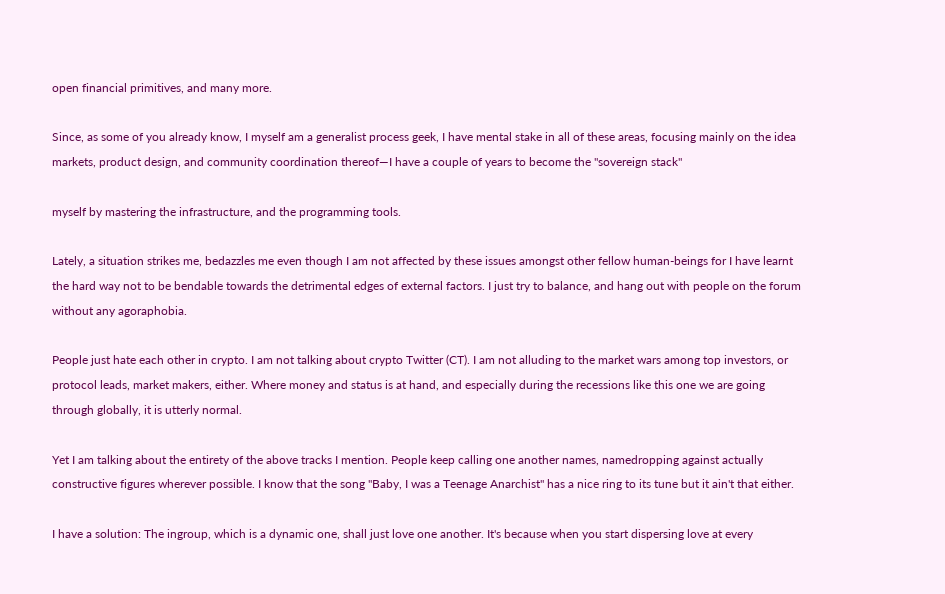open financial primitives, and many more.

Since, as some of you already know, I myself am a generalist process geek, I have mental stake in all of these areas, focusing mainly on the idea markets, product design, and community coordination thereof—I have a couple of years to become the "sovereign stack"

myself by mastering the infrastructure, and the programming tools.

Lately, a situation strikes me, bedazzles me even though I am not affected by these issues amongst other fellow human-beings for I have learnt the hard way not to be bendable towards the detrimental edges of external factors. I just try to balance, and hang out with people on the forum without any agoraphobia.

People just hate each other in crypto. I am not talking about crypto Twitter (CT). I am not alluding to the market wars among top investors, or protocol leads, market makers, either. Where money and status is at hand, and especially during the recessions like this one we are going through globally, it is utterly normal.

Yet I am talking about the entirety of the above tracks I mention. People keep calling one another names, namedropping against actually constructive figures wherever possible. I know that the song "Baby, I was a Teenage Anarchist" has a nice ring to its tune but it ain't that either.

I have a solution: The ingroup, which is a dynamic one, shall just love one another. It's because when you start dispersing love at every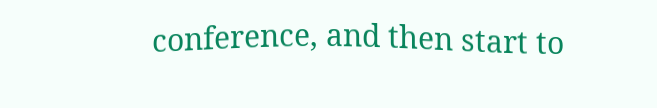conference, and then start to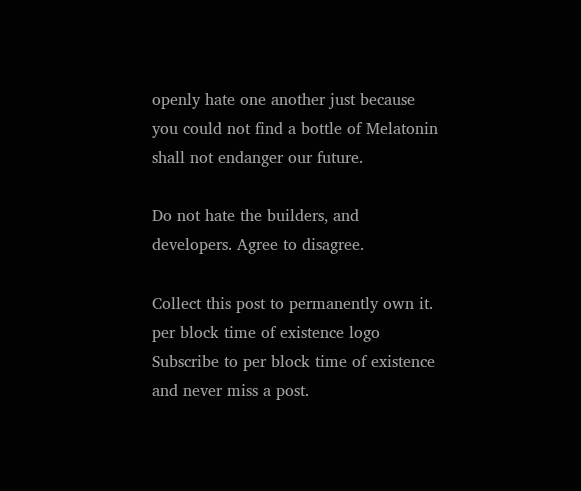openly hate one another just because you could not find a bottle of Melatonin shall not endanger our future.

Do not hate the builders, and developers. Agree to disagree.

Collect this post to permanently own it.
per block time of existence logo
Subscribe to per block time of existence and never miss a post.